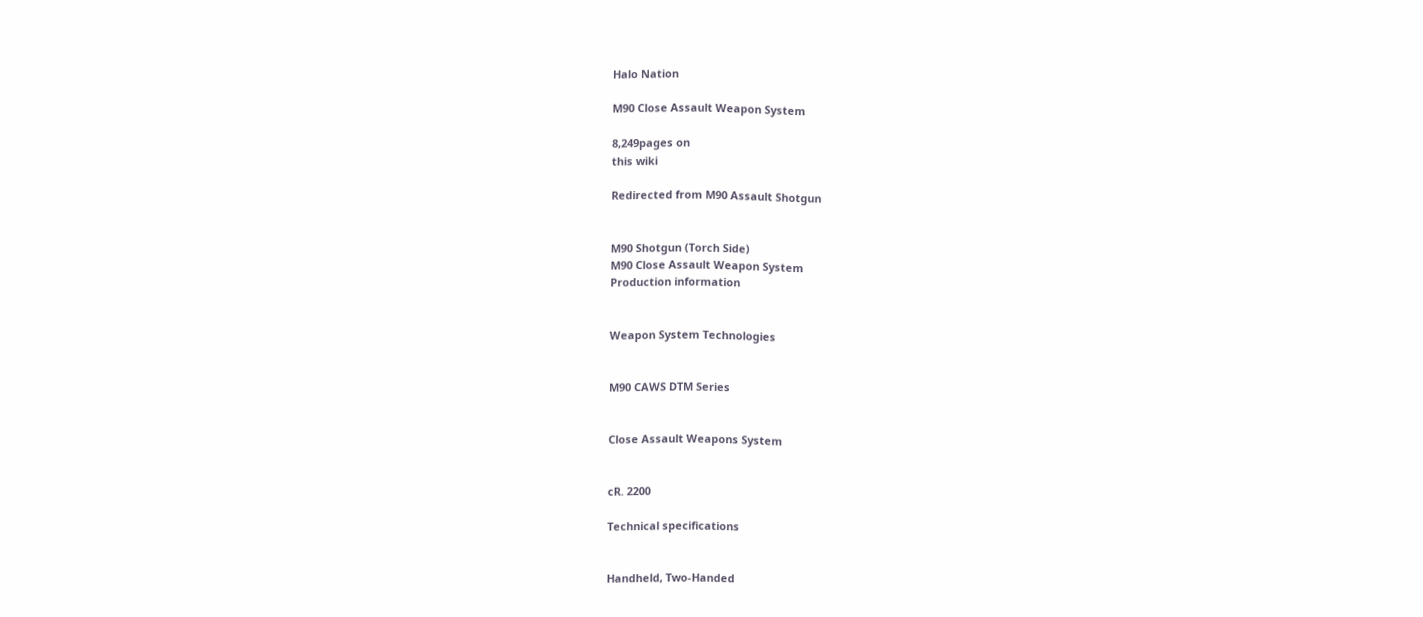Halo Nation

M90 Close Assault Weapon System

8,249pages on
this wiki

Redirected from M90 Assault Shotgun


M90 Shotgun (Torch Side)
M90 Close Assault Weapon System
Production information


Weapon System Technologies


M90 CAWS DTM Series


Close Assault Weapons System


cR. 2200

Technical specifications


Handheld, Two-Handed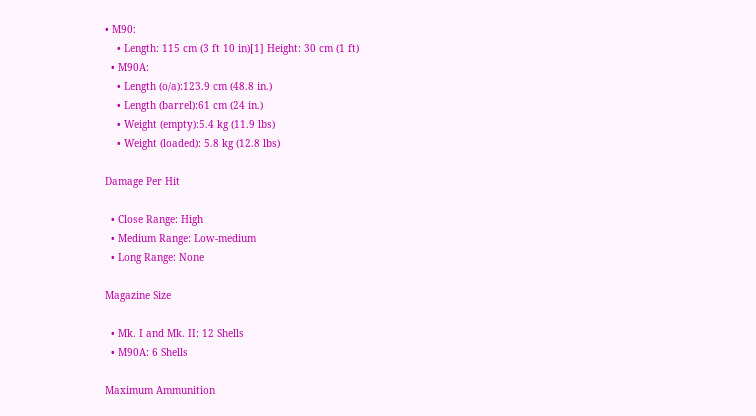• M90:
    • Length: 115 cm (3 ft 10 in)[1] Height: 30 cm (1 ft)
  • M90A:
    • Length (o/a):123.9 cm (48.8 in.)
    • Length (barrel):61 cm (24 in.)
    • Weight (empty):5.4 kg (11.9 lbs)
    • Weight (loaded): 5.8 kg (12.8 lbs)

Damage Per Hit

  • Close Range: High
  • Medium Range: Low-medium
  • Long Range: None

Magazine Size

  • Mk. I and Mk. II: 12 Shells
  • M90A: 6 Shells

Maximum Ammunition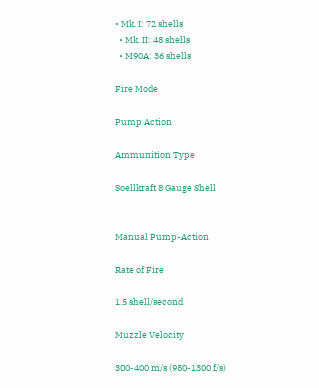• Mk. I: 72 shells
  • Mk. II: 48 shells
  • M90A: 36 shells

Fire Mode

Pump Action

Ammunition Type

Soellkraft 8 Gauge Shell


Manual Pump-Action

Rate of Fire

1.5 shell/second

Muzzle Velocity

300-400 m/s (980-1300 f/s)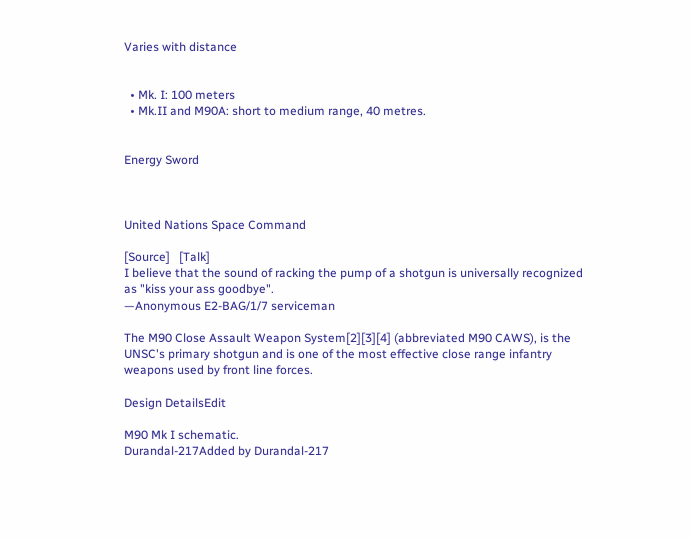Varies with distance


  • Mk. I: 100 meters
  • Mk.II and M90A: short to medium range, 40 metres.


Energy Sword



United Nations Space Command

[Source]   [Talk]
I believe that the sound of racking the pump of a shotgun is universally recognized as "kiss your ass goodbye".
—Anonymous E2-BAG/1/7 serviceman

The M90 Close Assault Weapon System[2][3][4] (abbreviated M90 CAWS), is the UNSC's primary shotgun and is one of the most effective close range infantry weapons used by front line forces.

Design DetailsEdit

M90 Mk I schematic.
Durandal-217Added by Durandal-217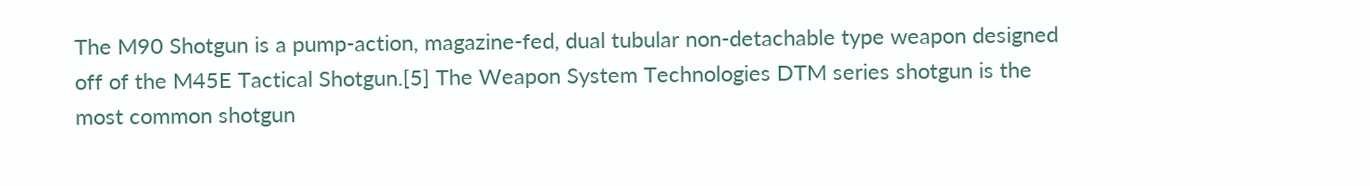The M90 Shotgun is a pump-action, magazine-fed, dual tubular non-detachable type weapon designed off of the M45E Tactical Shotgun.[5] The Weapon System Technologies DTM series shotgun is the most common shotgun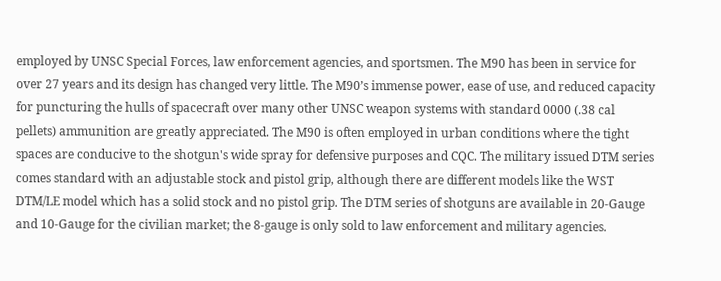employed by UNSC Special Forces, law enforcement agencies, and sportsmen. The M90 has been in service for over 27 years and its design has changed very little. The M90’s immense power, ease of use, and reduced capacity for puncturing the hulls of spacecraft over many other UNSC weapon systems with standard 0000 (.38 cal pellets) ammunition are greatly appreciated. The M90 is often employed in urban conditions where the tight spaces are conducive to the shotgun's wide spray for defensive purposes and CQC. The military issued DTM series comes standard with an adjustable stock and pistol grip, although there are different models like the WST DTM/LE model which has a solid stock and no pistol grip. The DTM series of shotguns are available in 20-Gauge and 10-Gauge for the civilian market; the 8-gauge is only sold to law enforcement and military agencies.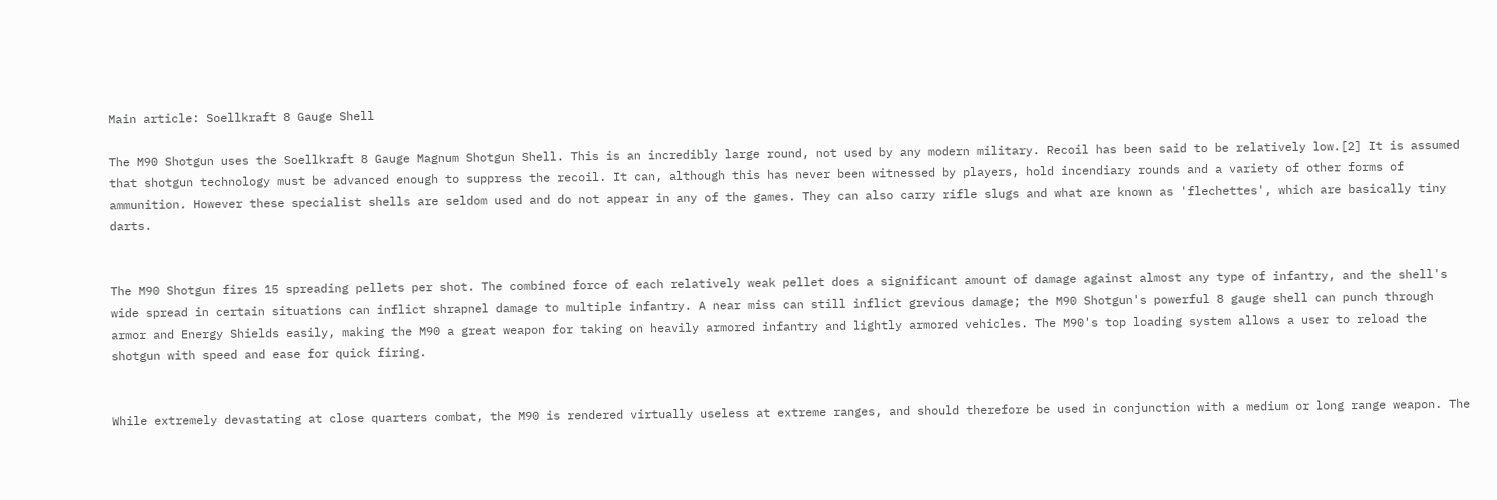Main article: Soellkraft 8 Gauge Shell

The M90 Shotgun uses the Soellkraft 8 Gauge Magnum Shotgun Shell. This is an incredibly large round, not used by any modern military. Recoil has been said to be relatively low.[2] It is assumed that shotgun technology must be advanced enough to suppress the recoil. It can, although this has never been witnessed by players, hold incendiary rounds and a variety of other forms of ammunition. However these specialist shells are seldom used and do not appear in any of the games. They can also carry rifle slugs and what are known as 'flechettes', which are basically tiny darts.


The M90 Shotgun fires 15 spreading pellets per shot. The combined force of each relatively weak pellet does a significant amount of damage against almost any type of infantry, and the shell's wide spread in certain situations can inflict shrapnel damage to multiple infantry. A near miss can still inflict grevious damage; the M90 Shotgun's powerful 8 gauge shell can punch through armor and Energy Shields easily, making the M90 a great weapon for taking on heavily armored infantry and lightly armored vehicles. The M90's top loading system allows a user to reload the shotgun with speed and ease for quick firing.


While extremely devastating at close quarters combat, the M90 is rendered virtually useless at extreme ranges, and should therefore be used in conjunction with a medium or long range weapon. The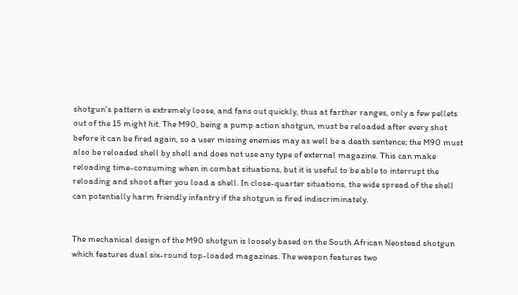shotgun's pattern is extremely loose, and fans out quickly, thus at farther ranges, only a few pellets out of the 15 might hit. The M90, being a pump action shotgun, must be reloaded after every shot before it can be fired again, so a user missing enemies may as well be a death sentence; the M90 must also be reloaded shell by shell and does not use any type of external magazine. This can make reloading time-consuming when in combat situations, but it is useful to be able to interrupt the reloading and shoot after you load a shell. In close-quarter situations, the wide spread of the shell can potentially harm friendly infantry if the shotgun is fired indiscriminately.


The mechanical design of the M90 shotgun is loosely based on the South African Neostead shotgun which features dual six-round top-loaded magazines. The weapon features two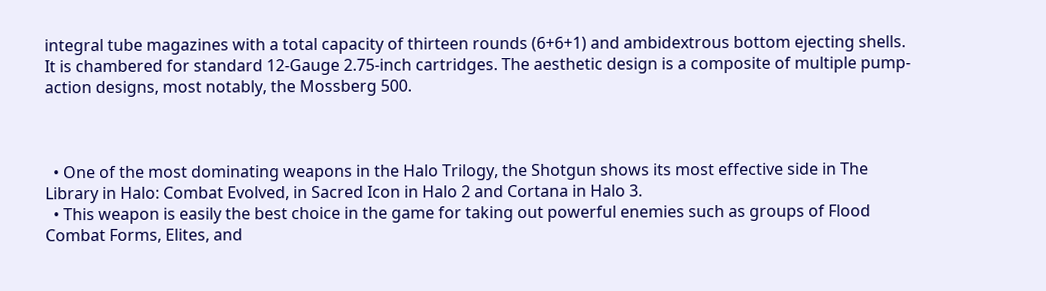integral tube magazines with a total capacity of thirteen rounds (6+6+1) and ambidextrous bottom ejecting shells. It is chambered for standard 12-Gauge 2.75-inch cartridges. The aesthetic design is a composite of multiple pump-action designs, most notably, the Mossberg 500.



  • One of the most dominating weapons in the Halo Trilogy, the Shotgun shows its most effective side in The Library in Halo: Combat Evolved, in Sacred Icon in Halo 2 and Cortana in Halo 3.
  • This weapon is easily the best choice in the game for taking out powerful enemies such as groups of Flood Combat Forms, Elites, and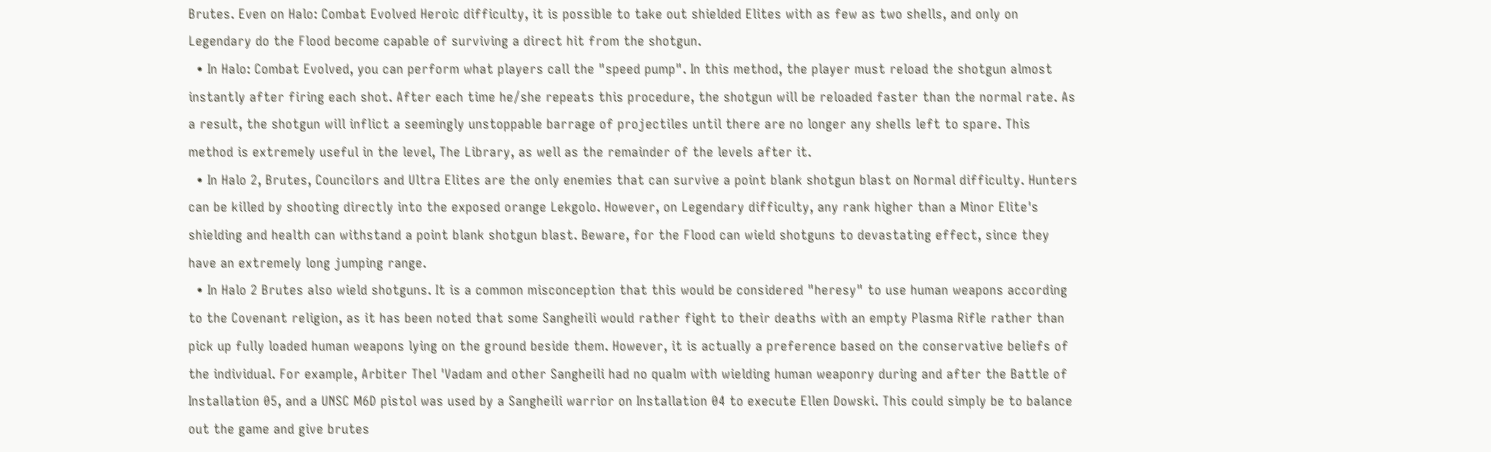Brutes. Even on Halo: Combat Evolved Heroic difficulty, it is possible to take out shielded Elites with as few as two shells, and only on Legendary do the Flood become capable of surviving a direct hit from the shotgun.
  • In Halo: Combat Evolved, you can perform what players call the "speed pump". In this method, the player must reload the shotgun almost instantly after firing each shot. After each time he/she repeats this procedure, the shotgun will be reloaded faster than the normal rate. As a result, the shotgun will inflict a seemingly unstoppable barrage of projectiles until there are no longer any shells left to spare. This method is extremely useful in the level, The Library, as well as the remainder of the levels after it.
  • In Halo 2, Brutes, Councilors and Ultra Elites are the only enemies that can survive a point blank shotgun blast on Normal difficulty. Hunters can be killed by shooting directly into the exposed orange Lekgolo. However, on Legendary difficulty, any rank higher than a Minor Elite's shielding and health can withstand a point blank shotgun blast. Beware, for the Flood can wield shotguns to devastating effect, since they have an extremely long jumping range.
  • In Halo 2 Brutes also wield shotguns. It is a common misconception that this would be considered "heresy" to use human weapons according to the Covenant religion, as it has been noted that some Sangheili would rather fight to their deaths with an empty Plasma Rifle rather than pick up fully loaded human weapons lying on the ground beside them. However, it is actually a preference based on the conservative beliefs of the individual. For example, Arbiter Thel 'Vadam and other Sangheili had no qualm with wielding human weaponry during and after the Battle of Installation 05, and a UNSC M6D pistol was used by a Sangheili warrior on Installation 04 to execute Ellen Dowski. This could simply be to balance out the game and give brutes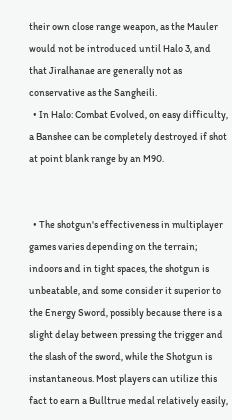their own close range weapon, as the Mauler would not be introduced until Halo 3, and that Jiralhanae are generally not as conservative as the Sangheili.
  • In Halo: Combat Evolved, on easy difficulty, a Banshee can be completely destroyed if shot at point blank range by an M90.


  • The shotgun's effectiveness in multiplayer games varies depending on the terrain; indoors and in tight spaces, the shotgun is unbeatable, and some consider it superior to the Energy Sword, possibly because there is a slight delay between pressing the trigger and the slash of the sword, while the Shotgun is instantaneous. Most players can utilize this fact to earn a Bulltrue medal relatively easily,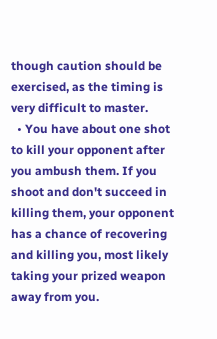though caution should be exercised, as the timing is very difficult to master.
  • You have about one shot to kill your opponent after you ambush them. If you shoot and don't succeed in killing them, your opponent has a chance of recovering and killing you, most likely taking your prized weapon away from you.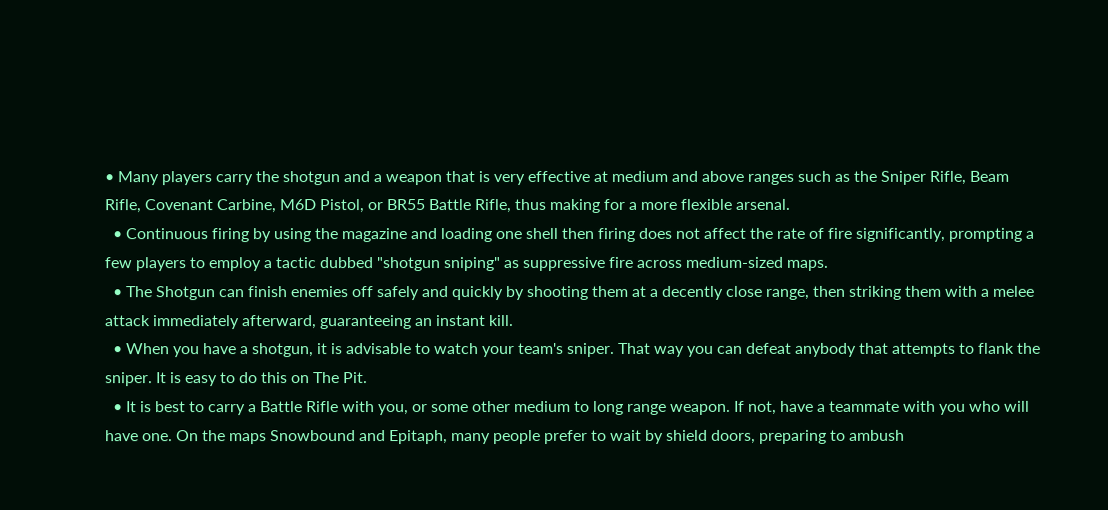• Many players carry the shotgun and a weapon that is very effective at medium and above ranges such as the Sniper Rifle, Beam Rifle, Covenant Carbine, M6D Pistol, or BR55 Battle Rifle, thus making for a more flexible arsenal.
  • Continuous firing by using the magazine and loading one shell then firing does not affect the rate of fire significantly, prompting a few players to employ a tactic dubbed "shotgun sniping" as suppressive fire across medium-sized maps.
  • The Shotgun can finish enemies off safely and quickly by shooting them at a decently close range, then striking them with a melee attack immediately afterward, guaranteeing an instant kill.
  • When you have a shotgun, it is advisable to watch your team's sniper. That way you can defeat anybody that attempts to flank the sniper. It is easy to do this on The Pit.
  • It is best to carry a Battle Rifle with you, or some other medium to long range weapon. If not, have a teammate with you who will have one. On the maps Snowbound and Epitaph, many people prefer to wait by shield doors, preparing to ambush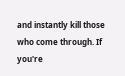and instantly kill those who come through. If you're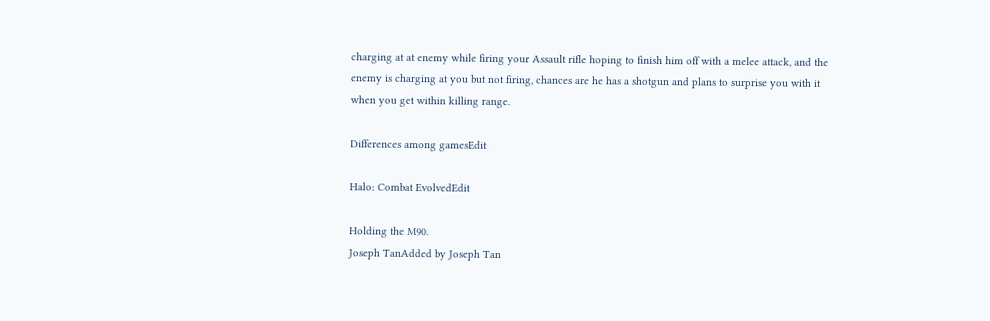charging at at enemy while firing your Assault rifle hoping to finish him off with a melee attack, and the enemy is charging at you but not firing, chances are he has a shotgun and plans to surprise you with it when you get within killing range.

Differences among gamesEdit

Halo: Combat EvolvedEdit

Holding the M90.
Joseph TanAdded by Joseph Tan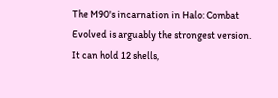The M90's incarnation in Halo: Combat Evolved is arguably the strongest version. It can hold 12 shells,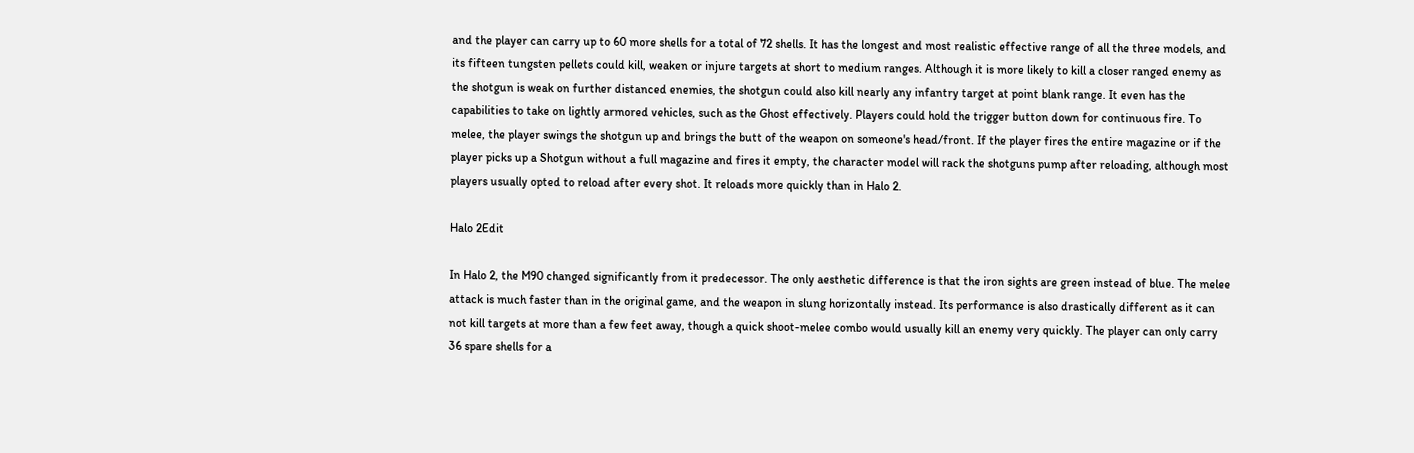and the player can carry up to 60 more shells for a total of 72 shells. It has the longest and most realistic effective range of all the three models, and its fifteen tungsten pellets could kill, weaken or injure targets at short to medium ranges. Although it is more likely to kill a closer ranged enemy as the shotgun is weak on further distanced enemies, the shotgun could also kill nearly any infantry target at point blank range. It even has the capabilities to take on lightly armored vehicles, such as the Ghost effectively. Players could hold the trigger button down for continuous fire. To melee, the player swings the shotgun up and brings the butt of the weapon on someone's head/front. If the player fires the entire magazine or if the player picks up a Shotgun without a full magazine and fires it empty, the character model will rack the shotguns pump after reloading, although most players usually opted to reload after every shot. It reloads more quickly than in Halo 2.

Halo 2Edit

In Halo 2, the M90 changed significantly from it predecessor. The only aesthetic difference is that the iron sights are green instead of blue. The melee attack is much faster than in the original game, and the weapon in slung horizontally instead. Its performance is also drastically different as it can not kill targets at more than a few feet away, though a quick shoot-melee combo would usually kill an enemy very quickly. The player can only carry 36 spare shells for a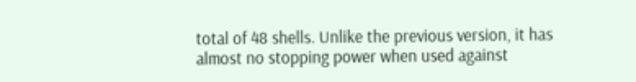total of 48 shells. Unlike the previous version, it has almost no stopping power when used against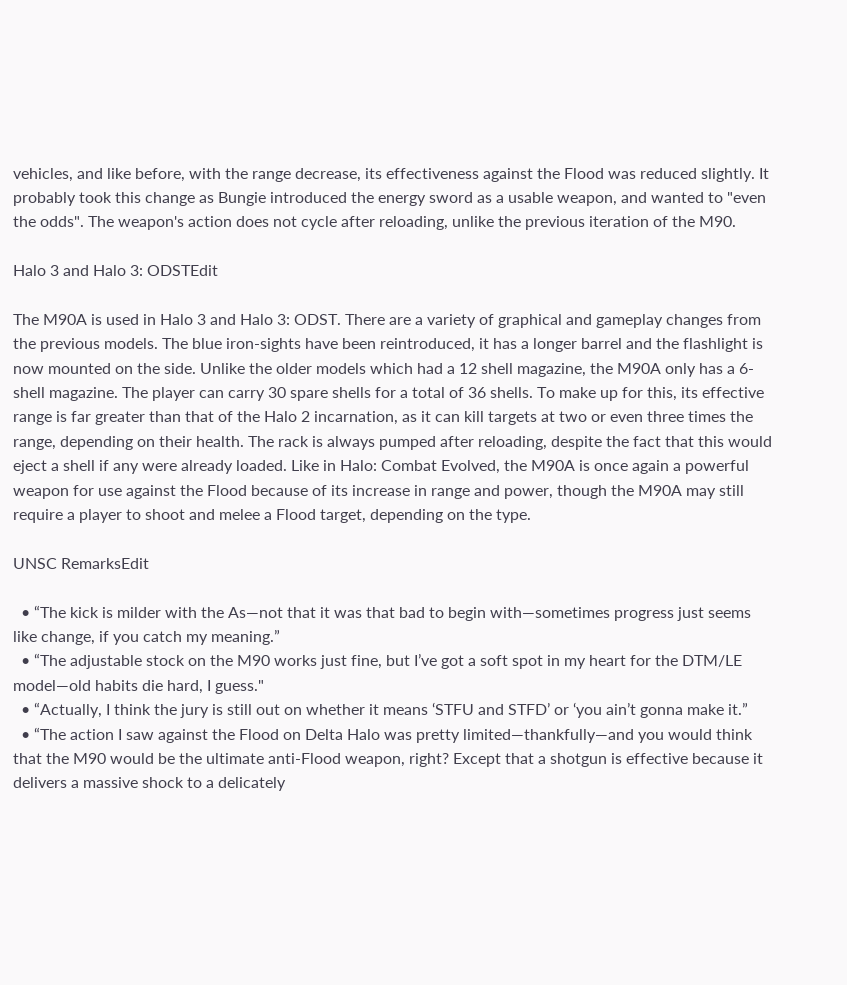vehicles, and like before, with the range decrease, its effectiveness against the Flood was reduced slightly. It probably took this change as Bungie introduced the energy sword as a usable weapon, and wanted to "even the odds". The weapon's action does not cycle after reloading, unlike the previous iteration of the M90.

Halo 3 and Halo 3: ODSTEdit

The M90A is used in Halo 3 and Halo 3: ODST. There are a variety of graphical and gameplay changes from the previous models. The blue iron-sights have been reintroduced, it has a longer barrel and the flashlight is now mounted on the side. Unlike the older models which had a 12 shell magazine, the M90A only has a 6-shell magazine. The player can carry 30 spare shells for a total of 36 shells. To make up for this, its effective range is far greater than that of the Halo 2 incarnation, as it can kill targets at two or even three times the range, depending on their health. The rack is always pumped after reloading, despite the fact that this would eject a shell if any were already loaded. Like in Halo: Combat Evolved, the M90A is once again a powerful weapon for use against the Flood because of its increase in range and power, though the M90A may still require a player to shoot and melee a Flood target, depending on the type.

UNSC RemarksEdit

  • “The kick is milder with the As—not that it was that bad to begin with—sometimes progress just seems like change, if you catch my meaning.”
  • “The adjustable stock on the M90 works just fine, but I’ve got a soft spot in my heart for the DTM/LE model—old habits die hard, I guess."
  • “Actually, I think the jury is still out on whether it means ‘STFU and STFD’ or ‘you ain’t gonna make it.”
  • “The action I saw against the Flood on Delta Halo was pretty limited—thankfully—and you would think that the M90 would be the ultimate anti-Flood weapon, right? Except that a shotgun is effective because it delivers a massive shock to a delicately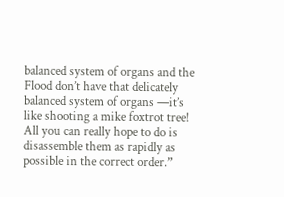balanced system of organs and the Flood don’t have that delicately balanced system of organs —it’s like shooting a mike foxtrot tree! All you can really hope to do is disassemble them as rapidly as possible in the correct order.”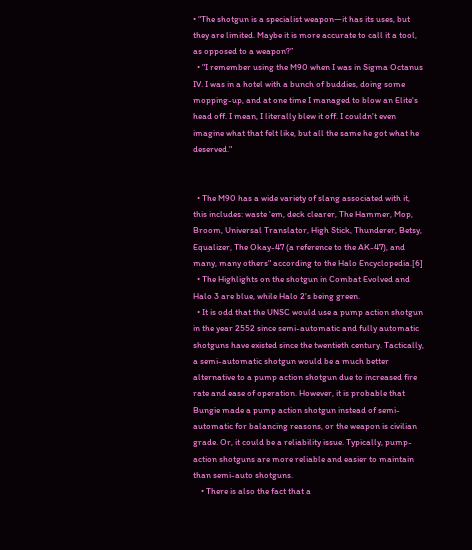• “The shotgun is a specialist weapon—it has its uses, but they are limited. Maybe it is more accurate to call it a tool, as opposed to a weapon?”
  • "I remember using the M90 when I was in Sigma Octanus IV. I was in a hotel with a bunch of buddies, doing some mopping-up, and at one time I managed to blow an Elite's head off. I mean, I literally blew it off. I couldn't even imagine what that felt like, but all the same he got what he deserved."


  • The M90 has a wide variety of slang associated with it, this includes: waste 'em, deck clearer, The Hammer, Mop, Broom, Universal Translator, High Stick, Thunderer, Betsy, Equalizer, The Okay-47 (a reference to the AK-47), and many, many others" according to the Halo Encyclopedia.[6]
  • The Highlights on the shotgun in Combat Evolved and Halo 3 are blue, while Halo 2's being green.
  • It is odd that the UNSC would use a pump action shotgun in the year 2552 since semi-automatic and fully automatic shotguns have existed since the twentieth century. Tactically, a semi-automatic shotgun would be a much better alternative to a pump action shotgun due to increased fire rate and ease of operation. However, it is probable that Bungie made a pump action shotgun instead of semi-automatic for balancing reasons, or the weapon is civilian grade. Or, it could be a reliability issue. Typically, pump-action shotguns are more reliable and easier to maintain than semi-auto shotguns.
    • There is also the fact that a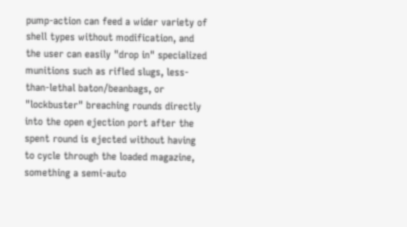pump-action can feed a wider variety of shell types without modification, and the user can easily "drop in" specialized munitions such as rifled slugs, less-than-lethal baton/beanbags, or "lockbuster" breaching rounds directly into the open ejection port after the spent round is ejected without having to cycle through the loaded magazine, something a semi-auto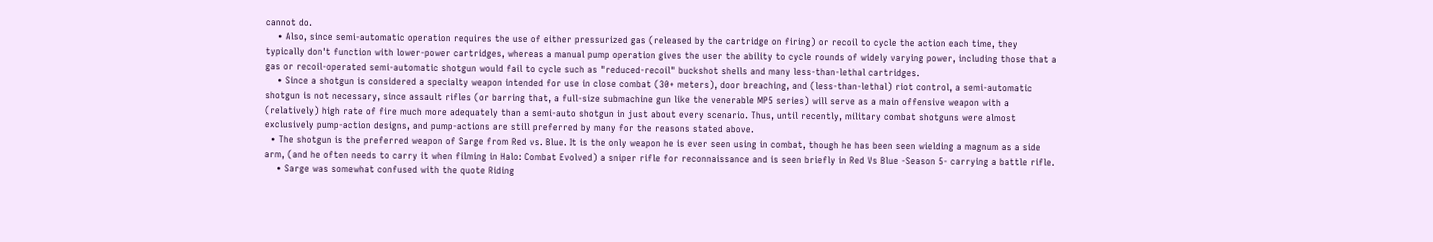cannot do.
    • Also, since semi-automatic operation requires the use of either pressurized gas (released by the cartridge on firing) or recoil to cycle the action each time, they typically don't function with lower-power cartridges, whereas a manual pump operation gives the user the ability to cycle rounds of widely varying power, including those that a gas or recoil-operated semi-automatic shotgun would fail to cycle such as "reduced-recoil" buckshot shells and many less-than-lethal cartridges.
    • Since a shotgun is considered a specialty weapon intended for use in close combat (30+ meters), door breaching, and (less-than-lethal) riot control, a semi-automatic shotgun is not necessary, since assault rifles (or barring that, a full-size submachine gun like the venerable MP5 series) will serve as a main offensive weapon with a (relatively) high rate of fire much more adequately than a semi-auto shotgun in just about every scenario. Thus, until recently, military combat shotguns were almost exclusively pump-action designs, and pump-actions are still preferred by many for the reasons stated above.
  • The shotgun is the preferred weapon of Sarge from Red vs. Blue. It is the only weapon he is ever seen using in combat, though he has been seen wielding a magnum as a side arm, (and he often needs to carry it when filming in Halo: Combat Evolved) a sniper rifle for reconnaissance and is seen briefly in Red Vs Blue -Season 5- carrying a battle rifle.
    • Sarge was somewhat confused with the quote Riding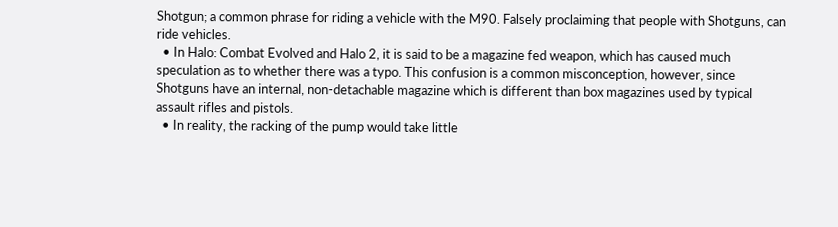Shotgun; a common phrase for riding a vehicle with the M90. Falsely proclaiming that people with Shotguns, can ride vehicles.
  • In Halo: Combat Evolved and Halo 2, it is said to be a magazine fed weapon, which has caused much speculation as to whether there was a typo. This confusion is a common misconception, however, since Shotguns have an internal, non-detachable magazine which is different than box magazines used by typical assault rifles and pistols.
  • In reality, the racking of the pump would take little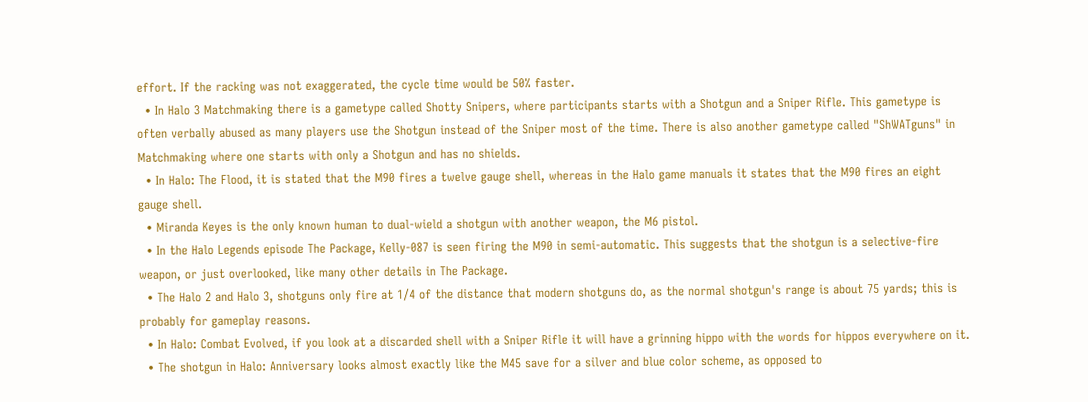effort. If the racking was not exaggerated, the cycle time would be 50% faster.
  • In Halo 3 Matchmaking there is a gametype called Shotty Snipers, where participants starts with a Shotgun and a Sniper Rifle. This gametype is often verbally abused as many players use the Shotgun instead of the Sniper most of the time. There is also another gametype called "ShWATguns" in Matchmaking where one starts with only a Shotgun and has no shields.
  • In Halo: The Flood, it is stated that the M90 fires a twelve gauge shell, whereas in the Halo game manuals it states that the M90 fires an eight gauge shell.
  • Miranda Keyes is the only known human to dual-wield a shotgun with another weapon, the M6 pistol.
  • In the Halo Legends episode The Package, Kelly-087 is seen firing the M90 in semi-automatic. This suggests that the shotgun is a selective-fire weapon, or just overlooked, like many other details in The Package.
  • The Halo 2 and Halo 3, shotguns only fire at 1/4 of the distance that modern shotguns do, as the normal shotgun's range is about 75 yards; this is probably for gameplay reasons.
  • In Halo: Combat Evolved, if you look at a discarded shell with a Sniper Rifle it will have a grinning hippo with the words for hippos everywhere on it.
  • The shotgun in Halo: Anniversary looks almost exactly like the M45 save for a silver and blue color scheme, as opposed to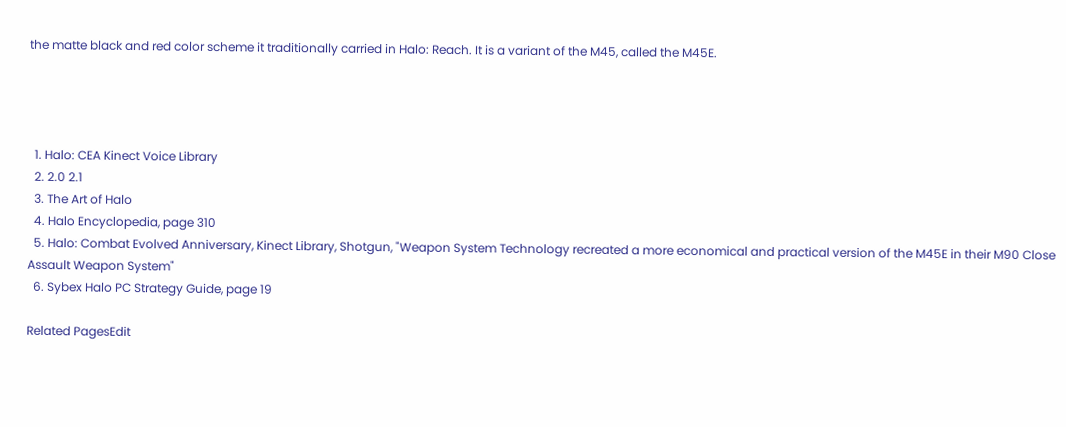the matte black and red color scheme it traditionally carried in Halo: Reach. It is a variant of the M45, called the M45E.




  1. Halo: CEA Kinect Voice Library
  2. 2.0 2.1
  3. The Art of Halo
  4. Halo Encyclopedia, page 310
  5. Halo: Combat Evolved Anniversary, Kinect Library, Shotgun, "Weapon System Technology recreated a more economical and practical version of the M45E in their M90 Close Assault Weapon System"
  6. Sybex Halo PC Strategy Guide, page 19

Related PagesEdit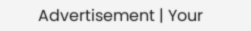Advertisement | Your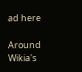ad here

Around Wikia's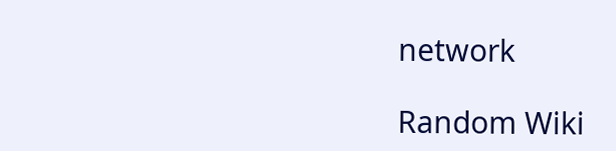network

Random Wiki